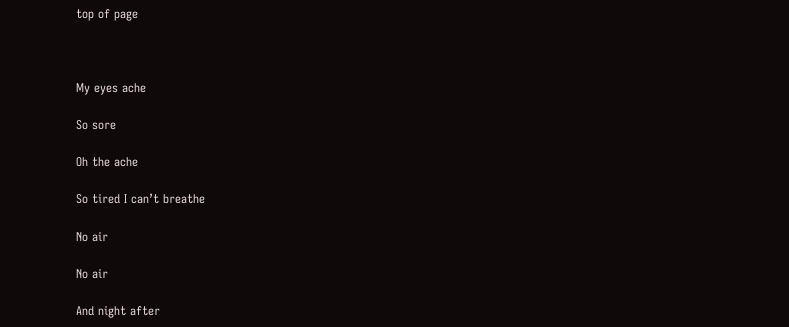top of page



My eyes ache

So sore

Oh the ache

So tired I can’t breathe

No air

No air

And night after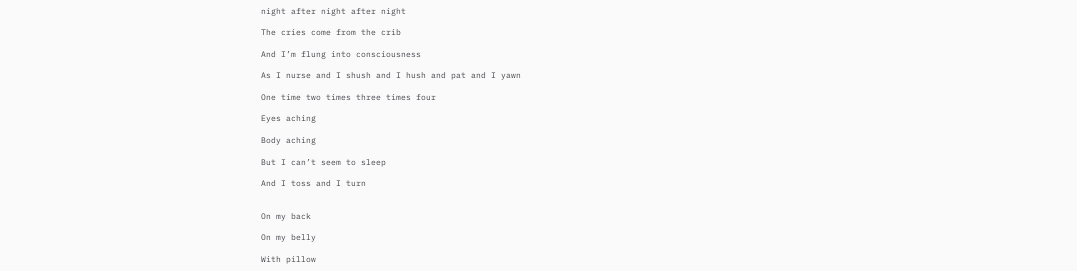night after night after night

The cries come from the crib

And I’m flung into consciousness

As I nurse and I shush and I hush and pat and I yawn

One time two times three times four

Eyes aching

Body aching

But I can’t seem to sleep

And I toss and I turn


On my back

On my belly

With pillow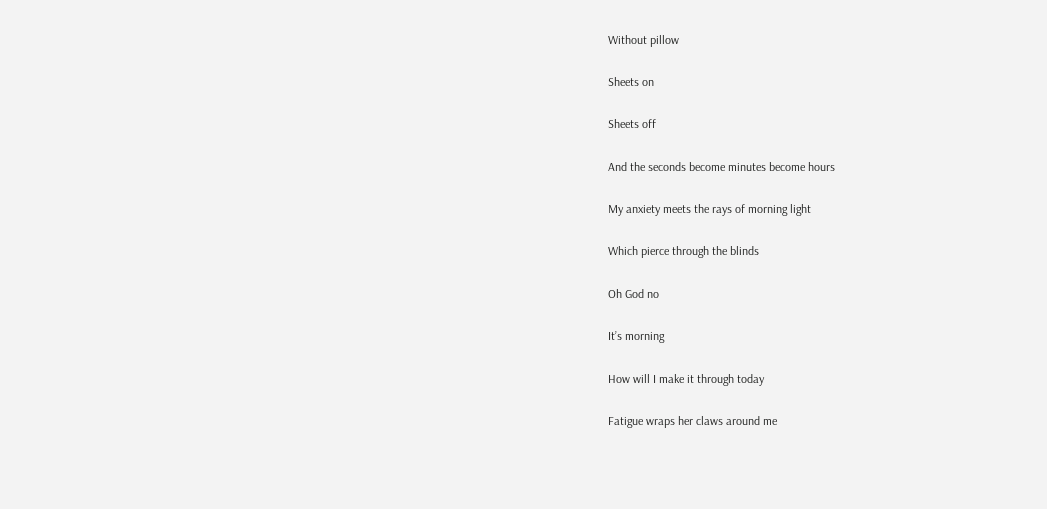Without pillow

Sheets on

Sheets off

And the seconds become minutes become hours

My anxiety meets the rays of morning light

Which pierce through the blinds

Oh God no

It’s morning

How will I make it through today

Fatigue wraps her claws around me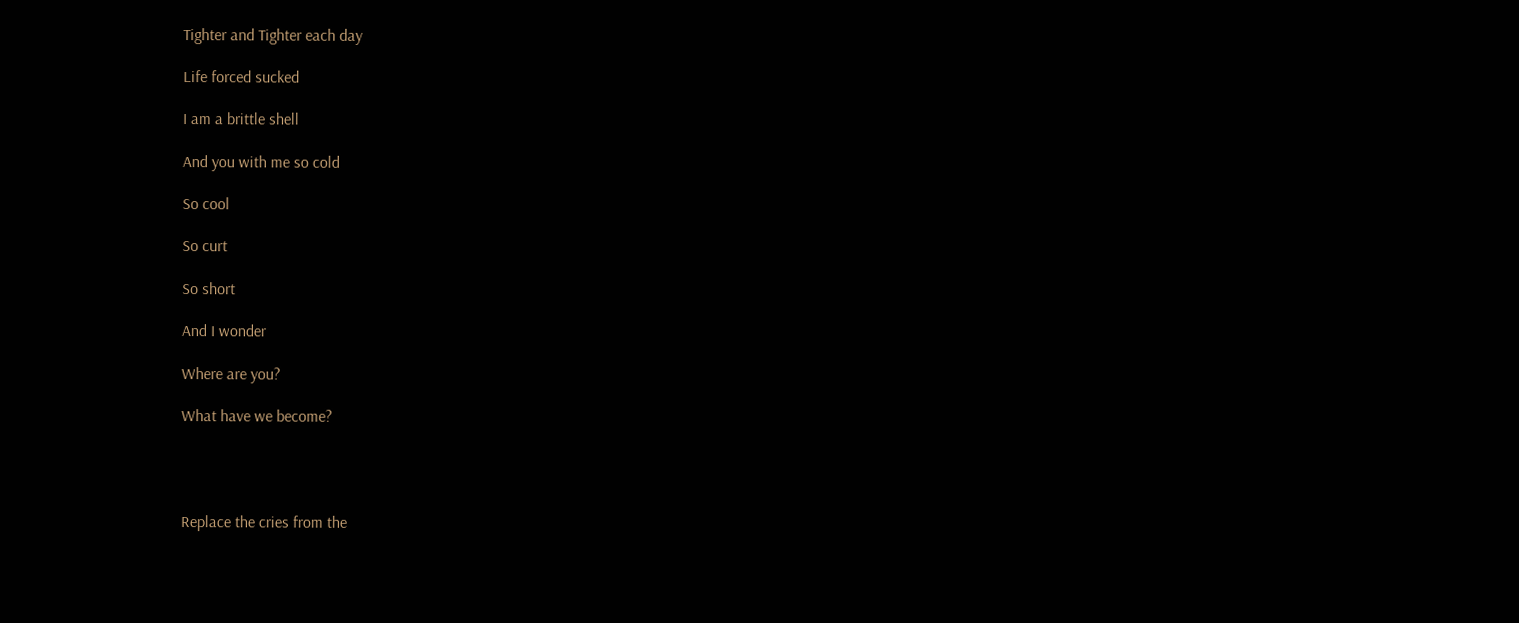Tighter and Tighter each day

Life forced sucked

I am a brittle shell

And you with me so cold

So cool

So curt

So short

And I wonder

Where are you?

What have we become?




Replace the cries from the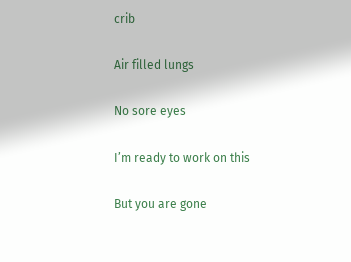crib

Air filled lungs

No sore eyes

I’m ready to work on this

But you are gone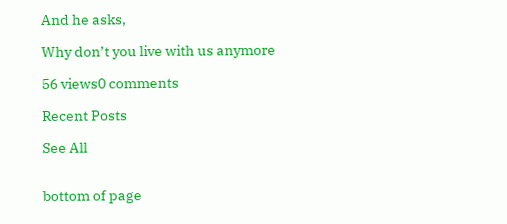And he asks,

Why don’t you live with us anymore

56 views0 comments

Recent Posts

See All


bottom of page